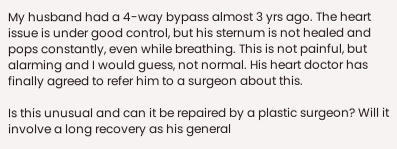My husband had a 4-way bypass almost 3 yrs ago. The heart issue is under good control, but his sternum is not healed and pops constantly, even while breathing. This is not painful, but alarming and I would guess, not normal. His heart doctor has finally agreed to refer him to a surgeon about this.

Is this unusual and can it be repaired by a plastic surgeon? Will it involve a long recovery as his general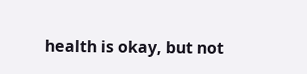health is okay, but not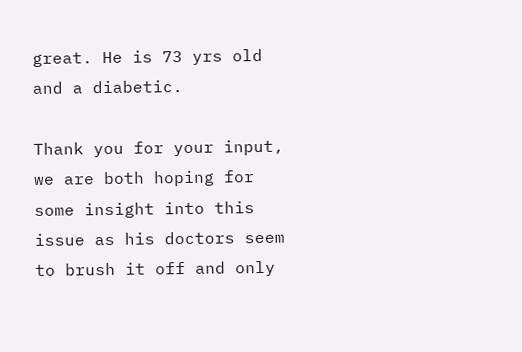great. He is 73 yrs old and a diabetic.

Thank you for your input, we are both hoping for some insight into this issue as his doctors seem to brush it off and only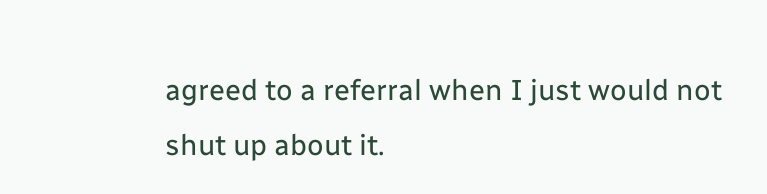agreed to a referral when I just would not shut up about it.